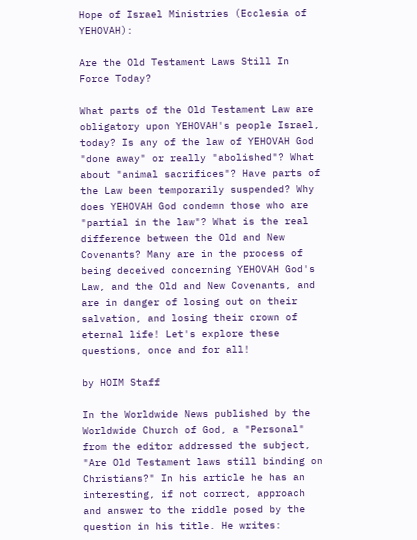Hope of Israel Ministries (Ecclesia of YEHOVAH):

Are the Old Testament Laws Still In Force Today?

What parts of the Old Testament Law are obligatory upon YEHOVAH's people Israel, today? Is any of the law of YEHOVAH God "done away" or really "abolished"? What about "animal sacrifices"? Have parts of the Law been temporarily suspended? Why does YEHOVAH God condemn those who are "partial in the law"? What is the real difference between the Old and New Covenants? Many are in the process of being deceived concerning YEHOVAH God's Law, and the Old and New Covenants, and are in danger of losing out on their salvation, and losing their crown of eternal life! Let's explore these questions, once and for all!

by HOIM Staff

In the Worldwide News published by the Worldwide Church of God, a "Personal" from the editor addressed the subject, "Are Old Testament laws still binding on Christians?" In his article he has an interesting, if not correct, approach and answer to the riddle posed by the question in his title. He writes: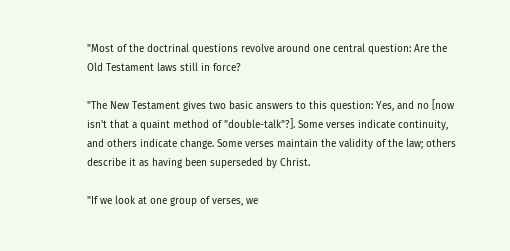"Most of the doctrinal questions revolve around one central question: Are the Old Testament laws still in force?

"The New Testament gives two basic answers to this question: Yes, and no [now isn't that a quaint method of "double-talk"?]. Some verses indicate continuity, and others indicate change. Some verses maintain the validity of the law; others describe it as having been superseded by Christ.

"If we look at one group of verses, we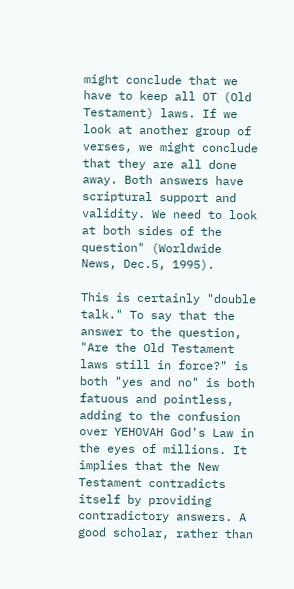might conclude that we have to keep all OT (Old Testament) laws. If we look at another group of verses, we might conclude that they are all done away. Both answers have scriptural support and validity. We need to look at both sides of the question" (Worldwide News, Dec.5, 1995).

This is certainly "double talk." To say that the answer to the question, "Are the Old Testament laws still in force?" is both "yes and no" is both fatuous and pointless, adding to the confusion over YEHOVAH God's Law in the eyes of millions. It implies that the New Testament contradicts itself by providing contradictory answers. A good scholar, rather than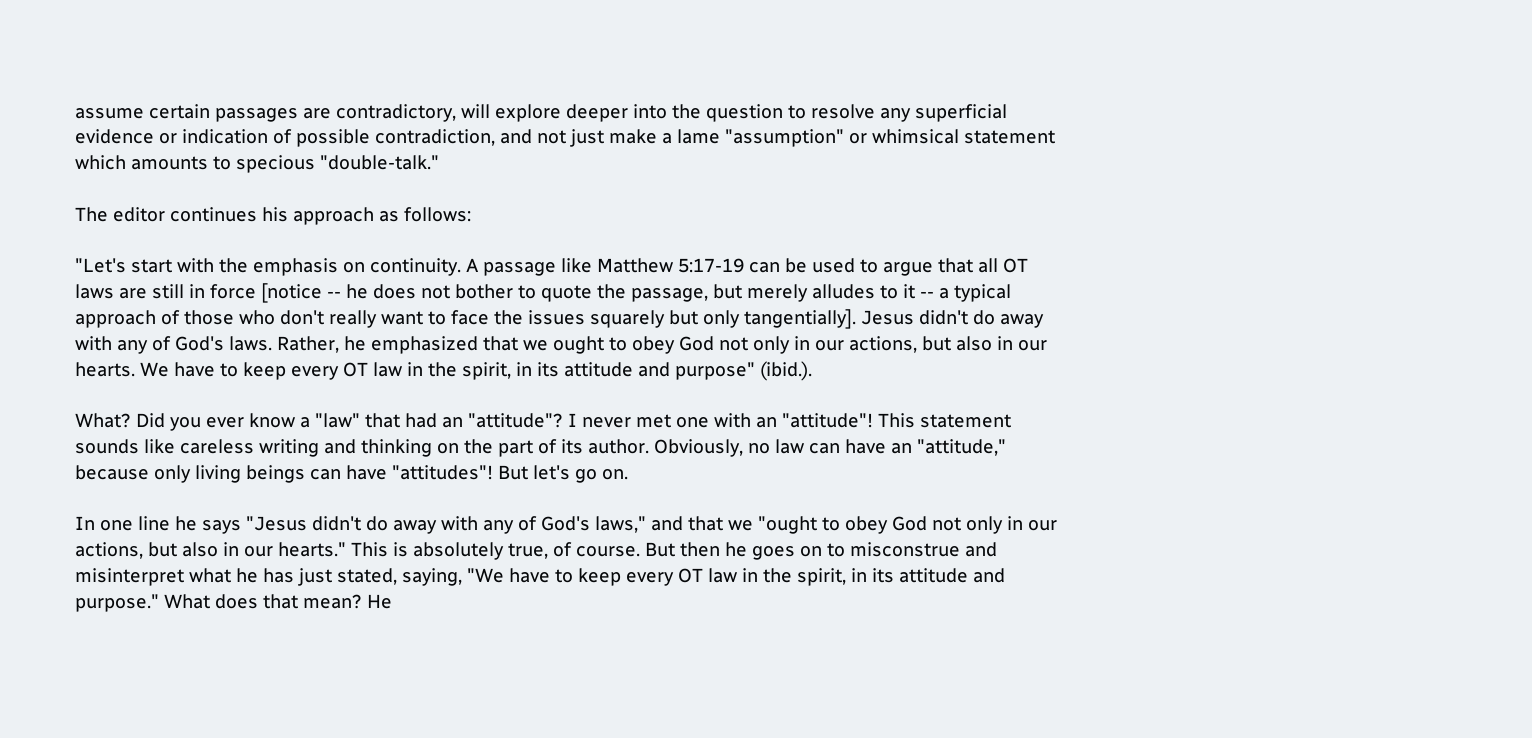assume certain passages are contradictory, will explore deeper into the question to resolve any superficial evidence or indication of possible contradiction, and not just make a lame "assumption" or whimsical statement which amounts to specious "double-talk."

The editor continues his approach as follows:

"Let's start with the emphasis on continuity. A passage like Matthew 5:17-19 can be used to argue that all OT laws are still in force [notice -- he does not bother to quote the passage, but merely alludes to it -- a typical approach of those who don't really want to face the issues squarely but only tangentially]. Jesus didn't do away with any of God's laws. Rather, he emphasized that we ought to obey God not only in our actions, but also in our hearts. We have to keep every OT law in the spirit, in its attitude and purpose" (ibid.).

What? Did you ever know a "law" that had an "attitude"? I never met one with an "attitude"! This statement sounds like careless writing and thinking on the part of its author. Obviously, no law can have an "attitude," because only living beings can have "attitudes"! But let's go on.

In one line he says "Jesus didn't do away with any of God's laws," and that we "ought to obey God not only in our actions, but also in our hearts." This is absolutely true, of course. But then he goes on to misconstrue and misinterpret what he has just stated, saying, "We have to keep every OT law in the spirit, in its attitude and purpose." What does that mean? He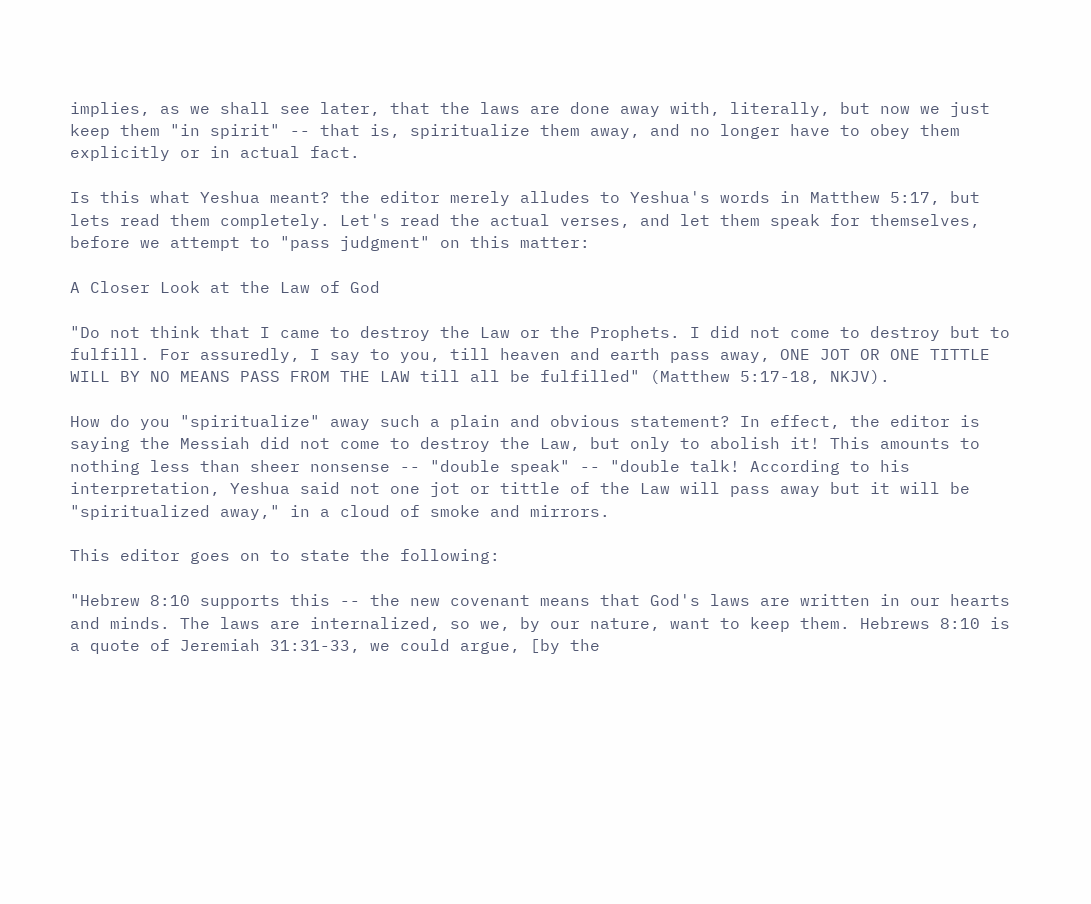implies, as we shall see later, that the laws are done away with, literally, but now we just keep them "in spirit" -- that is, spiritualize them away, and no longer have to obey them explicitly or in actual fact.

Is this what Yeshua meant? the editor merely alludes to Yeshua's words in Matthew 5:17, but lets read them completely. Let's read the actual verses, and let them speak for themselves, before we attempt to "pass judgment" on this matter:

A Closer Look at the Law of God

"Do not think that I came to destroy the Law or the Prophets. I did not come to destroy but to fulfill. For assuredly, I say to you, till heaven and earth pass away, ONE JOT OR ONE TITTLE WILL BY NO MEANS PASS FROM THE LAW till all be fulfilled" (Matthew 5:17-18, NKJV).

How do you "spiritualize" away such a plain and obvious statement? In effect, the editor is saying the Messiah did not come to destroy the Law, but only to abolish it! This amounts to nothing less than sheer nonsense -- "double speak" -- "double talk! According to his interpretation, Yeshua said not one jot or tittle of the Law will pass away but it will be "spiritualized away," in a cloud of smoke and mirrors.

This editor goes on to state the following:

"Hebrew 8:10 supports this -- the new covenant means that God's laws are written in our hearts and minds. The laws are internalized, so we, by our nature, want to keep them. Hebrews 8:10 is a quote of Jeremiah 31:31-33, we could argue, [by the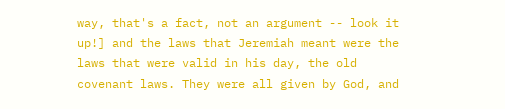way, that's a fact, not an argument -- look it up!] and the laws that Jeremiah meant were the laws that were valid in his day, the old covenant laws. They were all given by God, and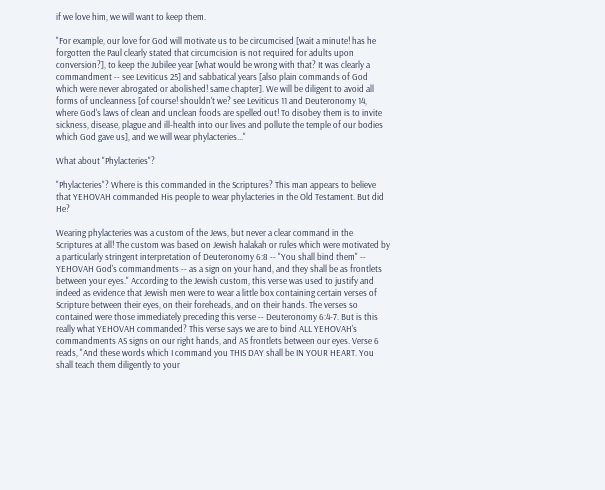if we love him, we will want to keep them.

"For example, our love for God will motivate us to be circumcised [wait a minute! has he forgotten the Paul clearly stated that circumcision is not required for adults upon conversion?], to keep the Jubilee year [what would be wrong with that? It was clearly a commandment -- see Leviticus 25] and sabbatical years [also plain commands of God which were never abrogated or abolished! same chapter]. We will be diligent to avoid all forms of uncleanness [of course! shouldn't we? see Leviticus 11 and Deuteronomy 14, where God's laws of clean and unclean foods are spelled out! To disobey them is to invite sickness, disease, plague and ill-health into our lives and pollute the temple of our bodies which God gave us], and we will wear phylacteries..."

What about "Phylacteries"?

"Phylacteries"? Where is this commanded in the Scriptures? This man appears to believe that YEHOVAH commanded His people to wear phylacteries in the Old Testament. But did He?

Wearing phylacteries was a custom of the Jews, but never a clear command in the Scriptures at all! The custom was based on Jewish halakah or rules which were motivated by a particularly stringent interpretation of Deuteronomy 6:8 -- "You shall bind them" -- YEHOVAH God's commandments -- as a sign on your hand, and they shall be as frontlets between your eyes." According to the Jewish custom, this verse was used to justify and indeed as evidence that Jewish men were to wear a little box containing certain verses of Scripture between their eyes, on their foreheads, and on their hands. The verses so contained were those immediately preceding this verse -- Deuteronomy 6:4-7. But is this really what YEHOVAH commanded? This verse says we are to bind ALL YEHOVAH's commandments AS signs on our right hands, and AS frontlets between our eyes. Verse 6 reads, "And these words which I command you THIS DAY shall be IN YOUR HEART. You shall teach them diligently to your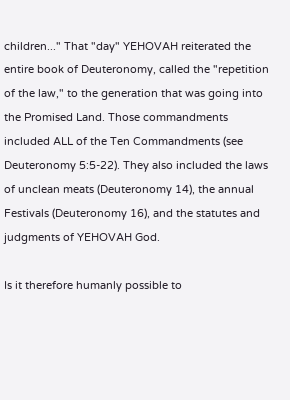children..." That "day" YEHOVAH reiterated the entire book of Deuteronomy, called the "repetition of the law," to the generation that was going into the Promised Land. Those commandments included ALL of the Ten Commandments (see Deuteronomy 5:5-22). They also included the laws of unclean meats (Deuteronomy 14), the annual Festivals (Deuteronomy 16), and the statutes and judgments of YEHOVAH God.

Is it therefore humanly possible to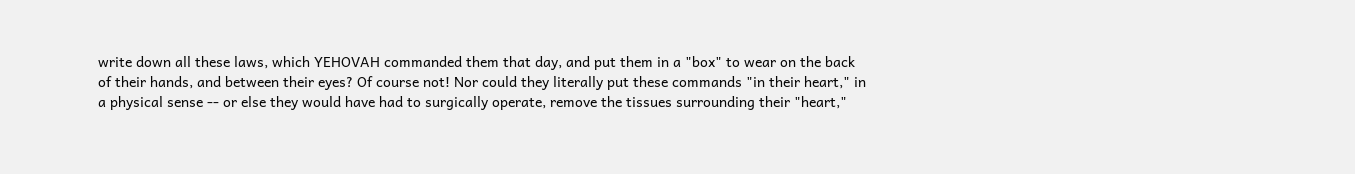write down all these laws, which YEHOVAH commanded them that day, and put them in a "box" to wear on the back of their hands, and between their eyes? Of course not! Nor could they literally put these commands "in their heart," in a physical sense -- or else they would have had to surgically operate, remove the tissues surrounding their "heart,"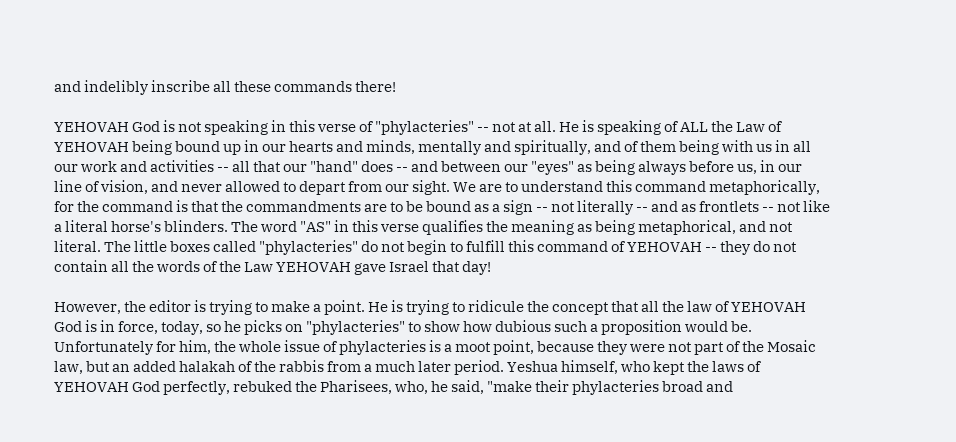and indelibly inscribe all these commands there!

YEHOVAH God is not speaking in this verse of "phylacteries" -- not at all. He is speaking of ALL the Law of YEHOVAH being bound up in our hearts and minds, mentally and spiritually, and of them being with us in all our work and activities -- all that our "hand" does -- and between our "eyes" as being always before us, in our line of vision, and never allowed to depart from our sight. We are to understand this command metaphorically, for the command is that the commandments are to be bound as a sign -- not literally -- and as frontlets -- not like a literal horse's blinders. The word "AS" in this verse qualifies the meaning as being metaphorical, and not literal. The little boxes called "phylacteries" do not begin to fulfill this command of YEHOVAH -- they do not contain all the words of the Law YEHOVAH gave Israel that day!

However, the editor is trying to make a point. He is trying to ridicule the concept that all the law of YEHOVAH God is in force, today, so he picks on "phylacteries" to show how dubious such a proposition would be. Unfortunately for him, the whole issue of phylacteries is a moot point, because they were not part of the Mosaic law, but an added halakah of the rabbis from a much later period. Yeshua himself, who kept the laws of YEHOVAH God perfectly, rebuked the Pharisees, who, he said, "make their phylacteries broad and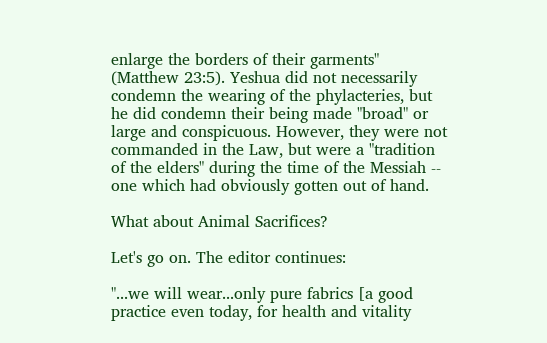enlarge the borders of their garments" (Matthew 23:5). Yeshua did not necessarily condemn the wearing of the phylacteries, but he did condemn their being made "broad" or large and conspicuous. However, they were not commanded in the Law, but were a "tradition of the elders" during the time of the Messiah -- one which had obviously gotten out of hand.

What about Animal Sacrifices?

Let's go on. The editor continues:

"...we will wear...only pure fabrics [a good practice even today, for health and vitality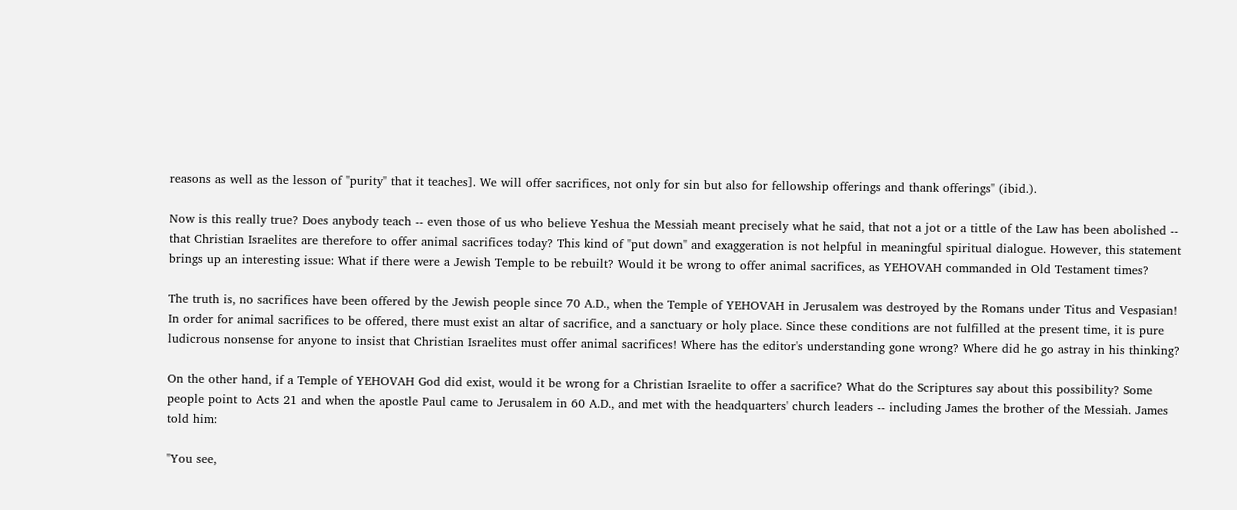reasons as well as the lesson of "purity" that it teaches]. We will offer sacrifices, not only for sin but also for fellowship offerings and thank offerings" (ibid.).

Now is this really true? Does anybody teach -- even those of us who believe Yeshua the Messiah meant precisely what he said, that not a jot or a tittle of the Law has been abolished -- that Christian Israelites are therefore to offer animal sacrifices today? This kind of "put down" and exaggeration is not helpful in meaningful spiritual dialogue. However, this statement brings up an interesting issue: What if there were a Jewish Temple to be rebuilt? Would it be wrong to offer animal sacrifices, as YEHOVAH commanded in Old Testament times?

The truth is, no sacrifices have been offered by the Jewish people since 70 A.D., when the Temple of YEHOVAH in Jerusalem was destroyed by the Romans under Titus and Vespasian! In order for animal sacrifices to be offered, there must exist an altar of sacrifice, and a sanctuary or holy place. Since these conditions are not fulfilled at the present time, it is pure ludicrous nonsense for anyone to insist that Christian Israelites must offer animal sacrifices! Where has the editor's understanding gone wrong? Where did he go astray in his thinking?

On the other hand, if a Temple of YEHOVAH God did exist, would it be wrong for a Christian Israelite to offer a sacrifice? What do the Scriptures say about this possibility? Some people point to Acts 21 and when the apostle Paul came to Jerusalem in 60 A.D., and met with the headquarters' church leaders -- including James the brother of the Messiah. James told him:

"You see,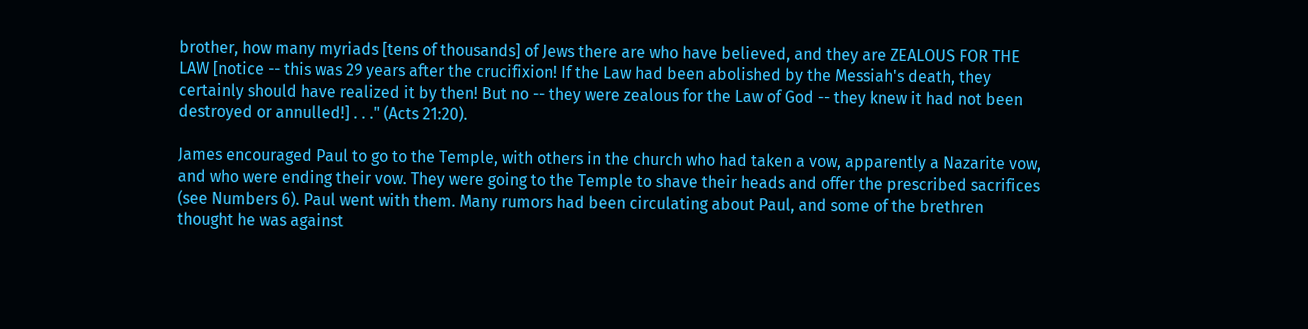brother, how many myriads [tens of thousands] of Jews there are who have believed, and they are ZEALOUS FOR THE LAW [notice -- this was 29 years after the crucifixion! If the Law had been abolished by the Messiah's death, they certainly should have realized it by then! But no -- they were zealous for the Law of God -- they knew it had not been destroyed or annulled!] . . ." (Acts 21:20).

James encouraged Paul to go to the Temple, with others in the church who had taken a vow, apparently a Nazarite vow, and who were ending their vow. They were going to the Temple to shave their heads and offer the prescribed sacrifices (see Numbers 6). Paul went with them. Many rumors had been circulating about Paul, and some of the brethren thought he was against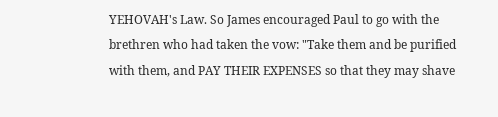YEHOVAH's Law. So James encouraged Paul to go with the brethren who had taken the vow: "Take them and be purified with them, and PAY THEIR EXPENSES so that they may shave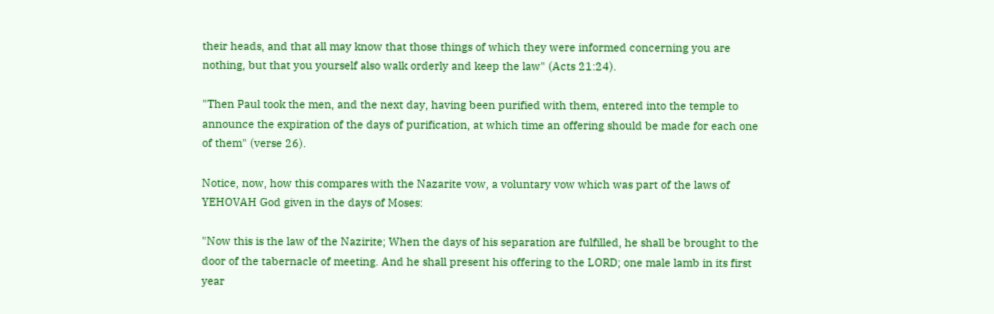their heads, and that all may know that those things of which they were informed concerning you are nothing, but that you yourself also walk orderly and keep the law" (Acts 21:24).

"Then Paul took the men, and the next day, having been purified with them, entered into the temple to announce the expiration of the days of purification, at which time an offering should be made for each one of them" (verse 26).

Notice, now, how this compares with the Nazarite vow, a voluntary vow which was part of the laws of YEHOVAH God given in the days of Moses:

"Now this is the law of the Nazirite; When the days of his separation are fulfilled, he shall be brought to the door of the tabernacle of meeting. And he shall present his offering to the LORD; one male lamb in its first year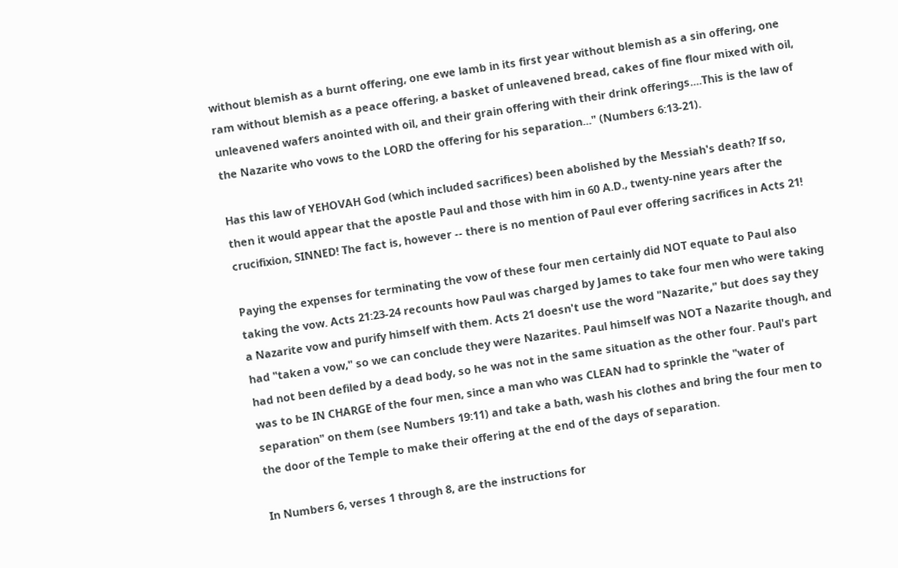without blemish as a burnt offering, one ewe lamb in its first year without blemish as a sin offering, one ram without blemish as a peace offering, a basket of unleavened bread, cakes of fine flour mixed with oil, unleavened wafers anointed with oil, and their grain offering with their drink offerings....This is the law of the Nazarite who vows to the LORD the offering for his separation..." (Numbers 6:13-21).

Has this law of YEHOVAH God (which included sacrifices) been abolished by the Messiah's death? If so, then it would appear that the apostle Paul and those with him in 60 A.D., twenty-nine years after the crucifixion, SINNED! The fact is, however -- there is no mention of Paul ever offering sacrifices in Acts 21!

Paying the expenses for terminating the vow of these four men certainly did NOT equate to Paul also taking the vow. Acts 21:23-24 recounts how Paul was charged by James to take four men who were taking a Nazarite vow and purify himself with them. Acts 21 doesn't use the word "Nazarite," but does say they had "taken a vow," so we can conclude they were Nazarites. Paul himself was NOT a Nazarite though, and had not been defiled by a dead body, so he was not in the same situation as the other four. Paul's part was to be IN CHARGE of the four men, since a man who was CLEAN had to sprinkle the "water of separation" on them (see Numbers 19:11) and take a bath, wash his clothes and bring the four men to the door of the Temple to make their offering at the end of the days of separation.

In Numbers 6, verses 1 through 8, are the instructions for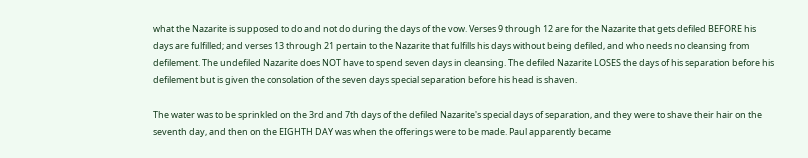what the Nazarite is supposed to do and not do during the days of the vow. Verses 9 through 12 are for the Nazarite that gets defiled BEFORE his days are fulfilled; and verses 13 through 21 pertain to the Nazarite that fulfills his days without being defiled, and who needs no cleansing from defilement. The undefiled Nazarite does NOT have to spend seven days in cleansing. The defiled Nazarite LOSES the days of his separation before his defilement but is given the consolation of the seven days special separation before his head is shaven.

The water was to be sprinkled on the 3rd and 7th days of the defiled Nazarite's special days of separation, and they were to shave their hair on the seventh day, and then on the EIGHTH DAY was when the offerings were to be made. Paul apparently became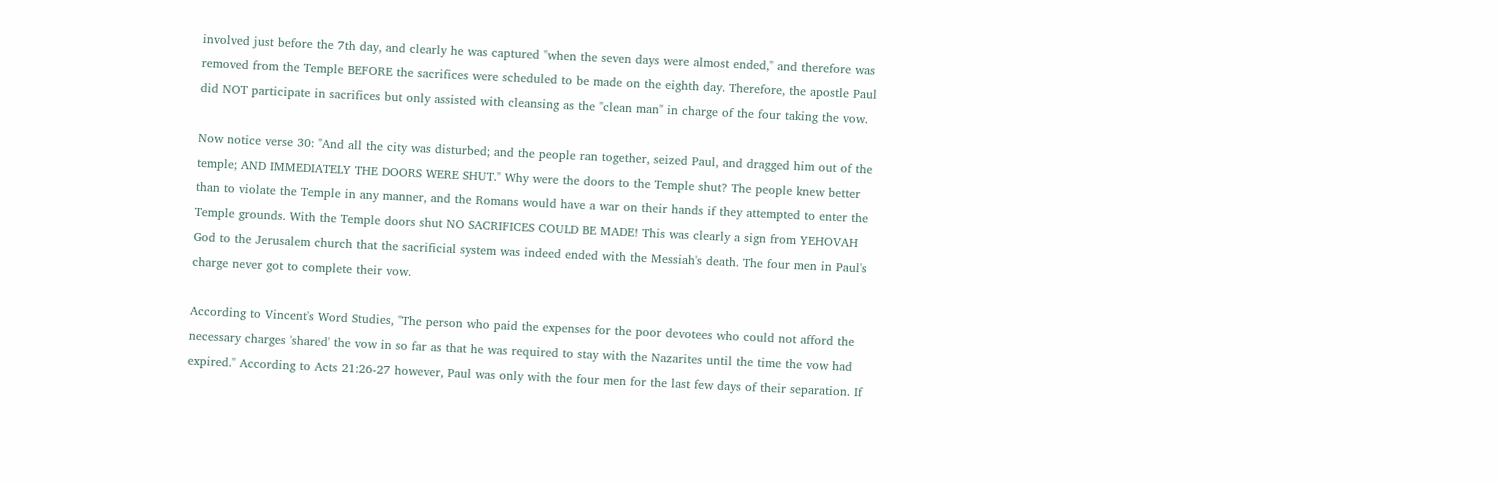involved just before the 7th day, and clearly he was captured "when the seven days were almost ended," and therefore was removed from the Temple BEFORE the sacrifices were scheduled to be made on the eighth day. Therefore, the apostle Paul did NOT participate in sacrifices but only assisted with cleansing as the "clean man" in charge of the four taking the vow.

Now notice verse 30: "And all the city was disturbed; and the people ran together, seized Paul, and dragged him out of the temple; AND IMMEDIATELY THE DOORS WERE SHUT." Why were the doors to the Temple shut? The people knew better than to violate the Temple in any manner, and the Romans would have a war on their hands if they attempted to enter the Temple grounds. With the Temple doors shut NO SACRIFICES COULD BE MADE! This was clearly a sign from YEHOVAH God to the Jerusalem church that the sacrificial system was indeed ended with the Messiah's death. The four men in Paul's charge never got to complete their vow.

According to Vincent's Word Studies, "The person who paid the expenses for the poor devotees who could not afford the necessary charges 'shared' the vow in so far as that he was required to stay with the Nazarites until the time the vow had expired." According to Acts 21:26-27 however, Paul was only with the four men for the last few days of their separation. If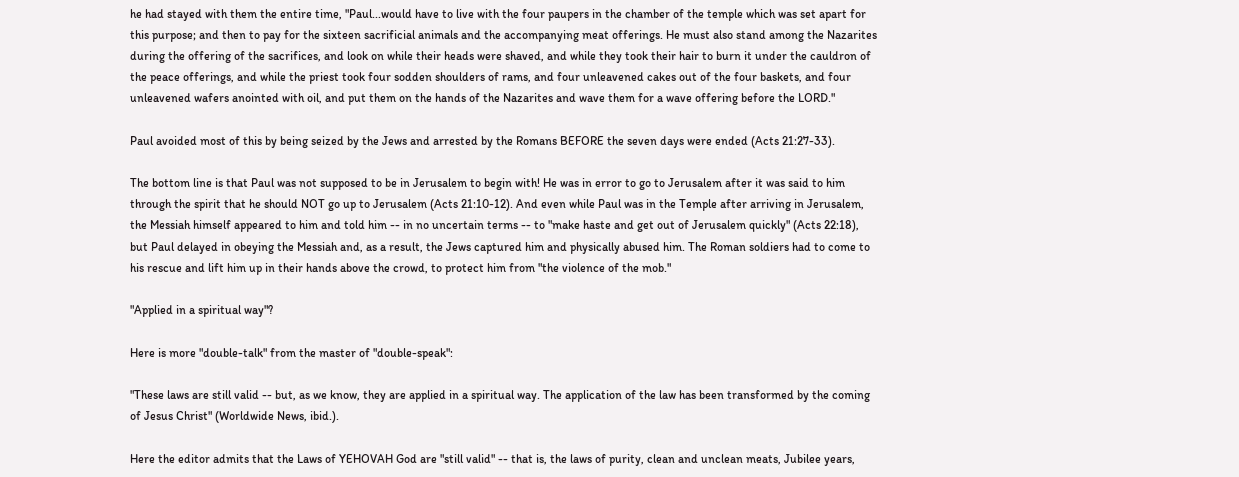he had stayed with them the entire time, "Paul...would have to live with the four paupers in the chamber of the temple which was set apart for this purpose; and then to pay for the sixteen sacrificial animals and the accompanying meat offerings. He must also stand among the Nazarites during the offering of the sacrifices, and look on while their heads were shaved, and while they took their hair to burn it under the cauldron of the peace offerings, and while the priest took four sodden shoulders of rams, and four unleavened cakes out of the four baskets, and four unleavened wafers anointed with oil, and put them on the hands of the Nazarites and wave them for a wave offering before the LORD."

Paul avoided most of this by being seized by the Jews and arrested by the Romans BEFORE the seven days were ended (Acts 21:27-33).

The bottom line is that Paul was not supposed to be in Jerusalem to begin with! He was in error to go to Jerusalem after it was said to him through the spirit that he should NOT go up to Jerusalem (Acts 21:10-12). And even while Paul was in the Temple after arriving in Jerusalem, the Messiah himself appeared to him and told him -- in no uncertain terms -- to "make haste and get out of Jerusalem quickly" (Acts 22:18), but Paul delayed in obeying the Messiah and, as a result, the Jews captured him and physically abused him. The Roman soldiers had to come to his rescue and lift him up in their hands above the crowd, to protect him from "the violence of the mob."

"Applied in a spiritual way"?

Here is more "double-talk" from the master of "double-speak":

"These laws are still valid -- but, as we know, they are applied in a spiritual way. The application of the law has been transformed by the coming of Jesus Christ" (Worldwide News, ibid.).

Here the editor admits that the Laws of YEHOVAH God are "still valid" -- that is, the laws of purity, clean and unclean meats, Jubilee years,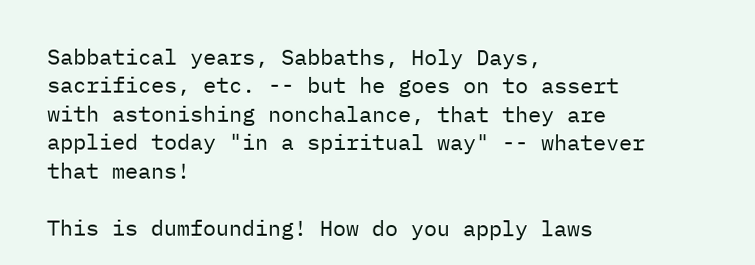Sabbatical years, Sabbaths, Holy Days, sacrifices, etc. -- but he goes on to assert with astonishing nonchalance, that they are applied today "in a spiritual way" -- whatever that means!

This is dumfounding! How do you apply laws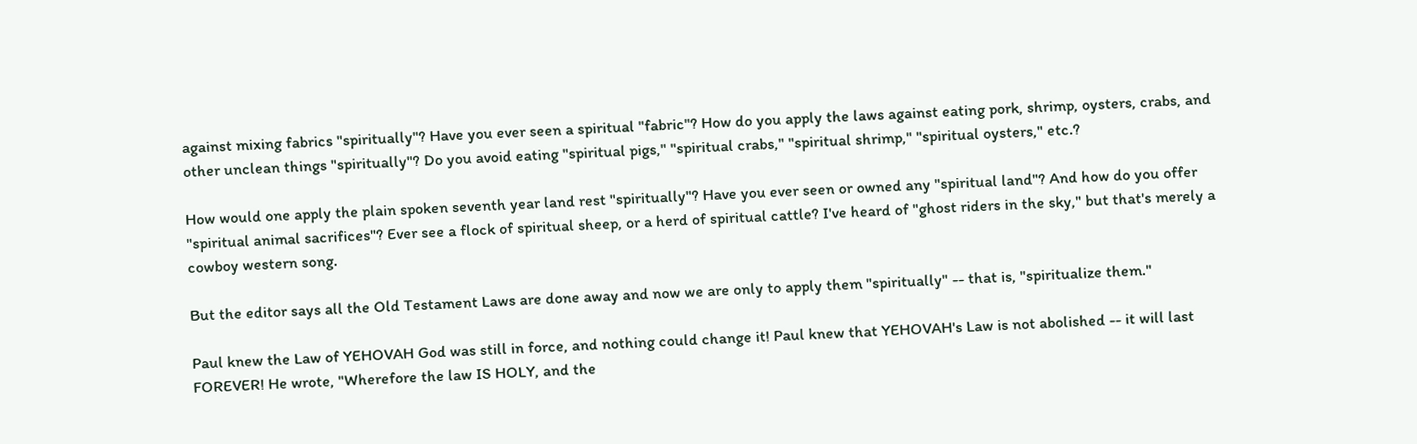against mixing fabrics "spiritually"? Have you ever seen a spiritual "fabric"? How do you apply the laws against eating pork, shrimp, oysters, crabs, and other unclean things "spiritually"? Do you avoid eating "spiritual pigs," "spiritual crabs," "spiritual shrimp," "spiritual oysters," etc.?

How would one apply the plain spoken seventh year land rest "spiritually"? Have you ever seen or owned any "spiritual land"? And how do you offer "spiritual animal sacrifices"? Ever see a flock of spiritual sheep, or a herd of spiritual cattle? I've heard of "ghost riders in the sky," but that's merely a cowboy western song.

But the editor says all the Old Testament Laws are done away and now we are only to apply them "spiritually" -- that is, "spiritualize them."

Paul knew the Law of YEHOVAH God was still in force, and nothing could change it! Paul knew that YEHOVAH's Law is not abolished -- it will last FOREVER! He wrote, "Wherefore the law IS HOLY, and the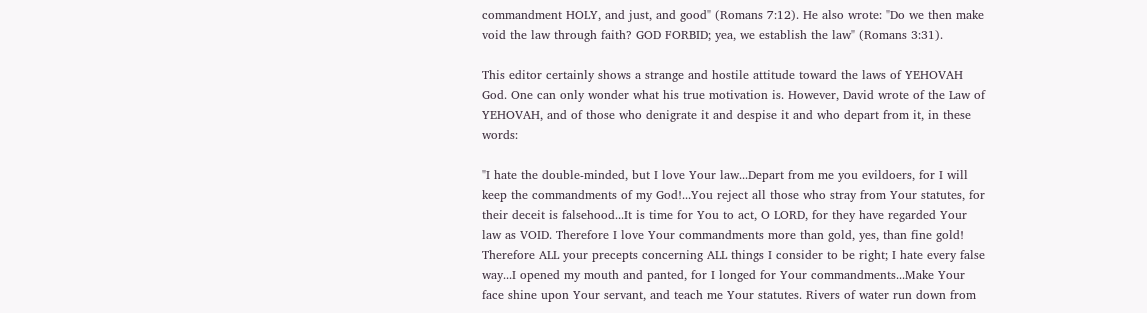commandment HOLY, and just, and good" (Romans 7:12). He also wrote: "Do we then make void the law through faith? GOD FORBID; yea, we establish the law" (Romans 3:31).

This editor certainly shows a strange and hostile attitude toward the laws of YEHOVAH God. One can only wonder what his true motivation is. However, David wrote of the Law of YEHOVAH, and of those who denigrate it and despise it and who depart from it, in these words:

"I hate the double-minded, but I love Your law...Depart from me you evildoers, for I will keep the commandments of my God!...You reject all those who stray from Your statutes, for their deceit is falsehood...It is time for You to act, O LORD, for they have regarded Your law as VOID. Therefore I love Your commandments more than gold, yes, than fine gold! Therefore ALL your precepts concerning ALL things I consider to be right; I hate every false way...I opened my mouth and panted, for I longed for Your commandments...Make Your face shine upon Your servant, and teach me Your statutes. Rivers of water run down from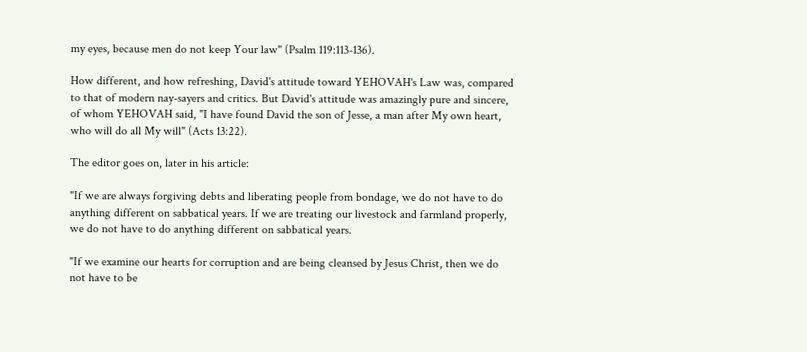my eyes, because men do not keep Your law" (Psalm 119:113-136).

How different, and how refreshing, David's attitude toward YEHOVAH's Law was, compared to that of modern nay-sayers and critics. But David's attitude was amazingly pure and sincere, of whom YEHOVAH said, "I have found David the son of Jesse, a man after My own heart, who will do all My will" (Acts 13:22).

The editor goes on, later in his article:

"If we are always forgiving debts and liberating people from bondage, we do not have to do anything different on sabbatical years. If we are treating our livestock and farmland properly, we do not have to do anything different on sabbatical years.

"If we examine our hearts for corruption and are being cleansed by Jesus Christ, then we do not have to be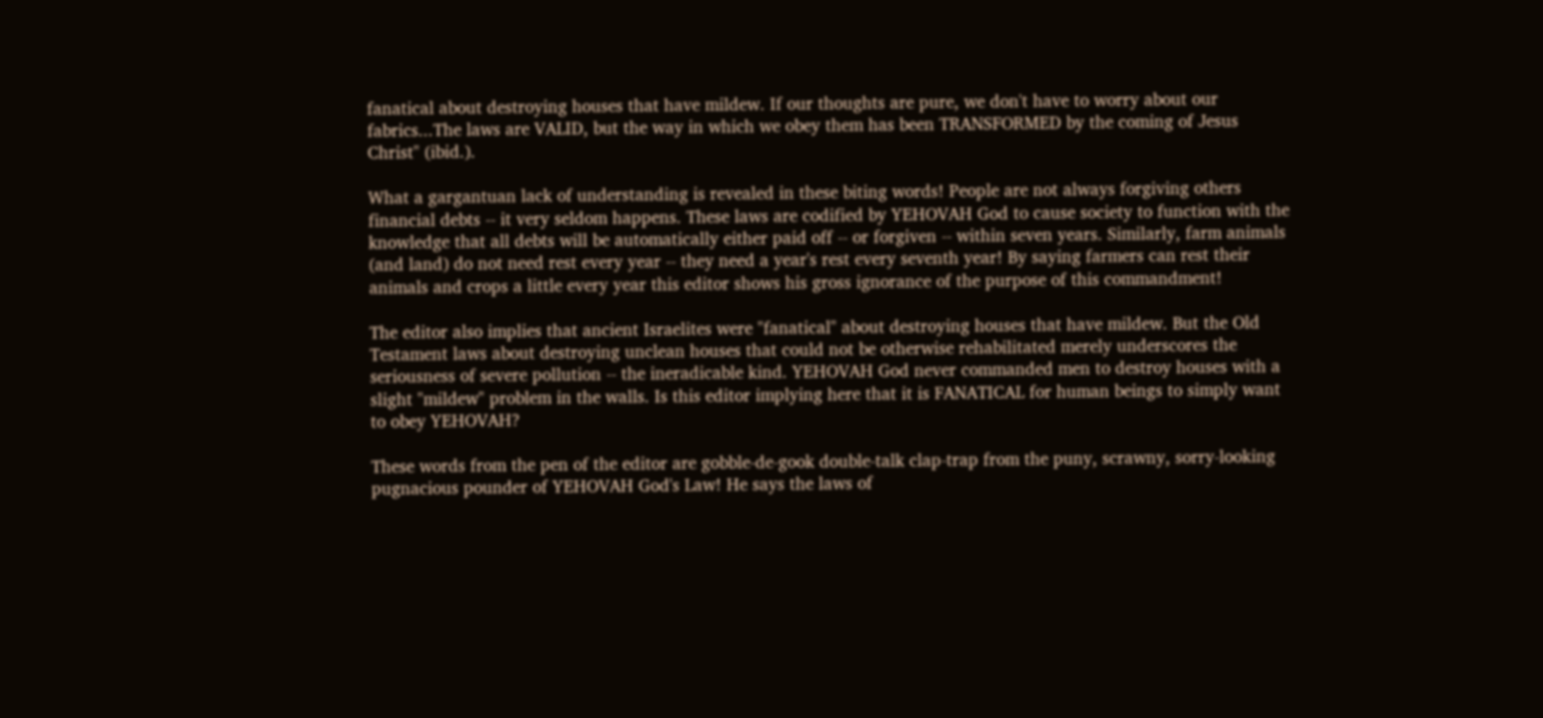fanatical about destroying houses that have mildew. If our thoughts are pure, we don't have to worry about our fabrics...The laws are VALID, but the way in which we obey them has been TRANSFORMED by the coming of Jesus Christ" (ibid.).

What a gargantuan lack of understanding is revealed in these biting words! People are not always forgiving others financial debts -- it very seldom happens. These laws are codified by YEHOVAH God to cause society to function with the knowledge that all debts will be automatically either paid off -- or forgiven -- within seven years. Similarly, farm animals (and land) do not need rest every year -- they need a year's rest every seventh year! By saying farmers can rest their animals and crops a little every year this editor shows his gross ignorance of the purpose of this commandment!

The editor also implies that ancient Israelites were "fanatical" about destroying houses that have mildew. But the Old Testament laws about destroying unclean houses that could not be otherwise rehabilitated merely underscores the seriousness of severe pollution -- the ineradicable kind. YEHOVAH God never commanded men to destroy houses with a slight "mildew" problem in the walls. Is this editor implying here that it is FANATICAL for human beings to simply want to obey YEHOVAH?

These words from the pen of the editor are gobble-de-gook double-talk clap-trap from the puny, scrawny, sorry-looking pugnacious pounder of YEHOVAH God's Law! He says the laws of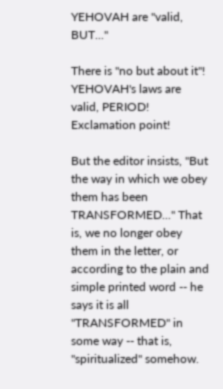YEHOVAH are "valid, BUT..."

There is "no but about it"! YEHOVAH's laws are valid, PERIOD! Exclamation point!

But the editor insists, "But the way in which we obey them has been TRANSFORMED..." That is, we no longer obey them in the letter, or according to the plain and simple printed word -- he says it is all "TRANSFORMED" in some way -- that is, "spiritualized" somehow.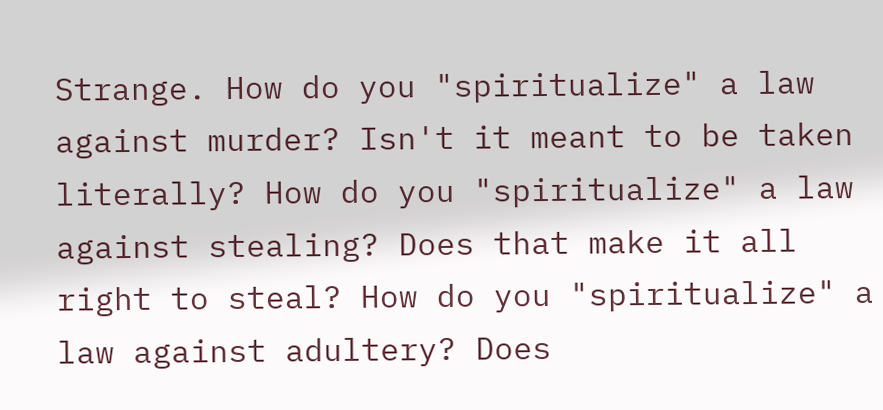Strange. How do you "spiritualize" a law against murder? Isn't it meant to be taken literally? How do you "spiritualize" a law against stealing? Does that make it all right to steal? How do you "spiritualize" a law against adultery? Does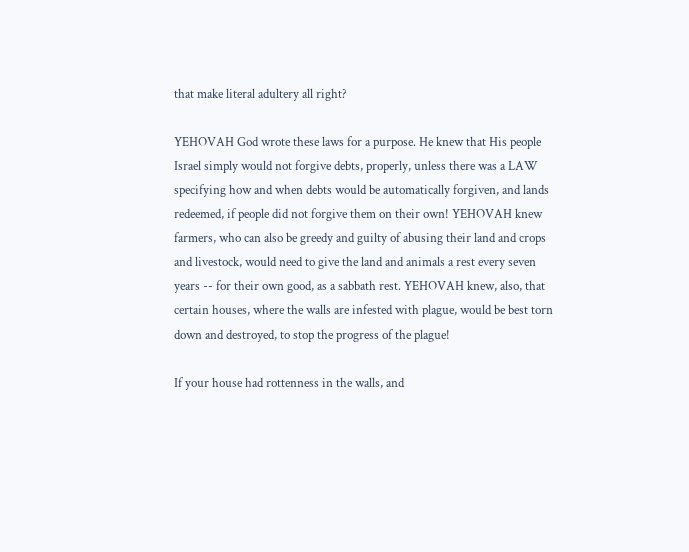that make literal adultery all right?

YEHOVAH God wrote these laws for a purpose. He knew that His people Israel simply would not forgive debts, properly, unless there was a LAW specifying how and when debts would be automatically forgiven, and lands redeemed, if people did not forgive them on their own! YEHOVAH knew farmers, who can also be greedy and guilty of abusing their land and crops and livestock, would need to give the land and animals a rest every seven years -- for their own good, as a sabbath rest. YEHOVAH knew, also, that certain houses, where the walls are infested with plague, would be best torn down and destroyed, to stop the progress of the plague!

If your house had rottenness in the walls, and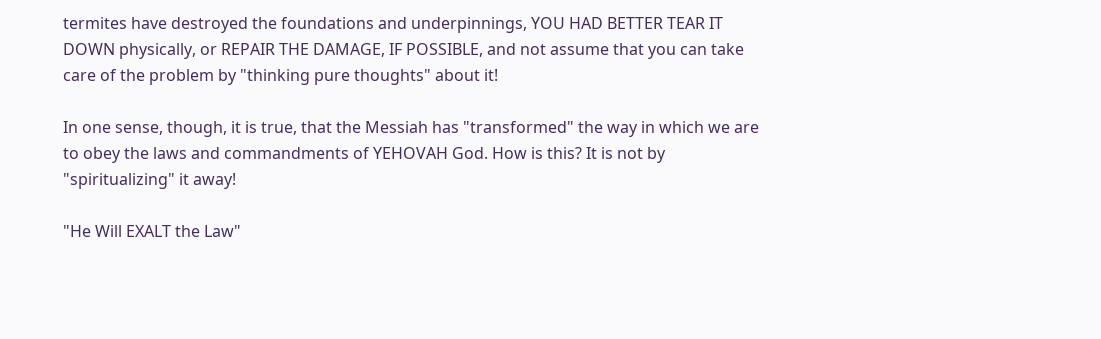termites have destroyed the foundations and underpinnings, YOU HAD BETTER TEAR IT DOWN physically, or REPAIR THE DAMAGE, IF POSSIBLE, and not assume that you can take care of the problem by "thinking pure thoughts" about it!

In one sense, though, it is true, that the Messiah has "transformed" the way in which we are to obey the laws and commandments of YEHOVAH God. How is this? It is not by "spiritualizing" it away!

"He Will EXALT the Law"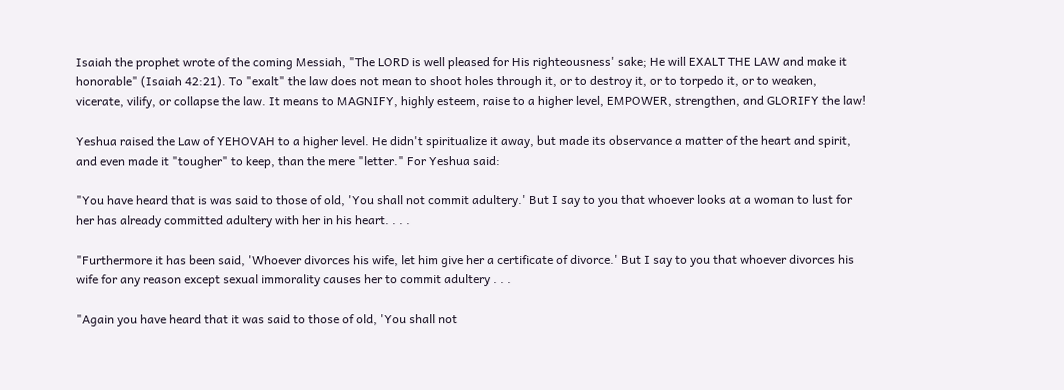Isaiah the prophet wrote of the coming Messiah, "The LORD is well pleased for His righteousness' sake; He will EXALT THE LAW and make it honorable" (Isaiah 42:21). To "exalt" the law does not mean to shoot holes through it, or to destroy it, or to torpedo it, or to weaken, vicerate, vilify, or collapse the law. It means to MAGNIFY, highly esteem, raise to a higher level, EMPOWER, strengthen, and GLORIFY the law!

Yeshua raised the Law of YEHOVAH to a higher level. He didn't spiritualize it away, but made its observance a matter of the heart and spirit, and even made it "tougher" to keep, than the mere "letter." For Yeshua said:

"You have heard that is was said to those of old, 'You shall not commit adultery.' But I say to you that whoever looks at a woman to lust for her has already committed adultery with her in his heart. . . .

"Furthermore it has been said, 'Whoever divorces his wife, let him give her a certificate of divorce.' But I say to you that whoever divorces his wife for any reason except sexual immorality causes her to commit adultery . . .

"Again you have heard that it was said to those of old, 'You shall not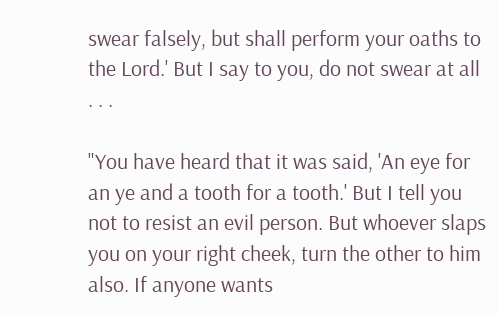swear falsely, but shall perform your oaths to the Lord.' But I say to you, do not swear at all . . .

"You have heard that it was said, 'An eye for an ye and a tooth for a tooth.' But I tell you not to resist an evil person. But whoever slaps you on your right cheek, turn the other to him also. If anyone wants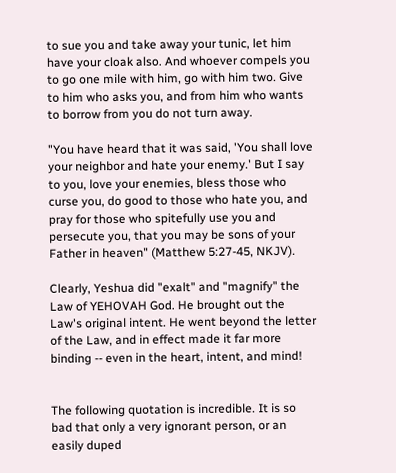to sue you and take away your tunic, let him have your cloak also. And whoever compels you to go one mile with him, go with him two. Give to him who asks you, and from him who wants to borrow from you do not turn away.

"You have heard that it was said, 'You shall love your neighbor and hate your enemy.' But I say to you, love your enemies, bless those who curse you, do good to those who hate you, and pray for those who spitefully use you and persecute you, that you may be sons of your Father in heaven" (Matthew 5:27-45, NKJV).

Clearly, Yeshua did "exalt" and "magnify" the Law of YEHOVAH God. He brought out the Law's original intent. He went beyond the letter of the Law, and in effect made it far more binding -- even in the heart, intent, and mind!


The following quotation is incredible. It is so bad that only a very ignorant person, or an easily duped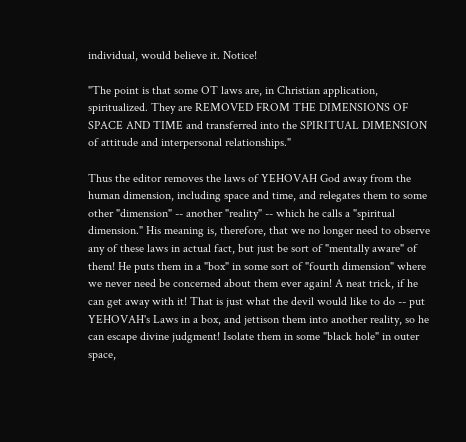individual, would believe it. Notice!

"The point is that some OT laws are, in Christian application, spiritualized. They are REMOVED FROM THE DIMENSIONS OF SPACE AND TIME and transferred into the SPIRITUAL DIMENSION of attitude and interpersonal relationships."

Thus the editor removes the laws of YEHOVAH God away from the human dimension, including space and time, and relegates them to some other "dimension" -- another "reality" -- which he calls a "spiritual dimension." His meaning is, therefore, that we no longer need to observe any of these laws in actual fact, but just be sort of "mentally aware" of them! He puts them in a "box" in some sort of "fourth dimension" where we never need be concerned about them ever again! A neat trick, if he can get away with it! That is just what the devil would like to do -- put YEHOVAH's Laws in a box, and jettison them into another reality, so he can escape divine judgment! Isolate them in some "black hole" in outer space,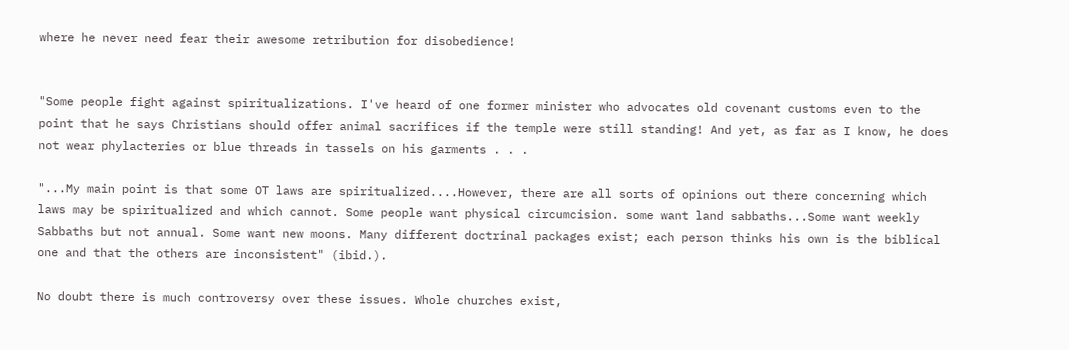where he never need fear their awesome retribution for disobedience!


"Some people fight against spiritualizations. I've heard of one former minister who advocates old covenant customs even to the point that he says Christians should offer animal sacrifices if the temple were still standing! And yet, as far as I know, he does not wear phylacteries or blue threads in tassels on his garments . . .

"...My main point is that some OT laws are spiritualized....However, there are all sorts of opinions out there concerning which laws may be spiritualized and which cannot. Some people want physical circumcision. some want land sabbaths...Some want weekly Sabbaths but not annual. Some want new moons. Many different doctrinal packages exist; each person thinks his own is the biblical one and that the others are inconsistent" (ibid.).

No doubt there is much controversy over these issues. Whole churches exist,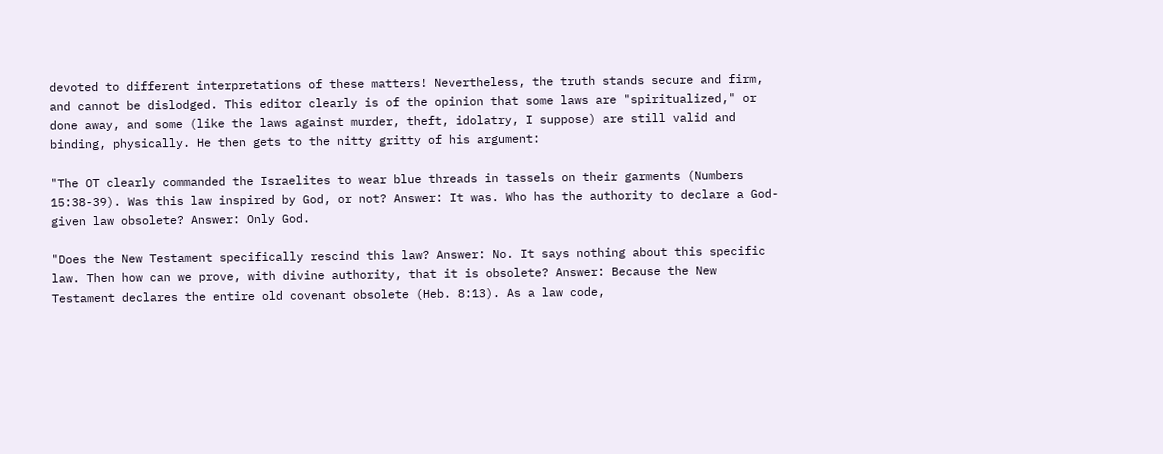devoted to different interpretations of these matters! Nevertheless, the truth stands secure and firm, and cannot be dislodged. This editor clearly is of the opinion that some laws are "spiritualized," or done away, and some (like the laws against murder, theft, idolatry, I suppose) are still valid and binding, physically. He then gets to the nitty gritty of his argument:

"The OT clearly commanded the Israelites to wear blue threads in tassels on their garments (Numbers 15:38-39). Was this law inspired by God, or not? Answer: It was. Who has the authority to declare a God-given law obsolete? Answer: Only God.

"Does the New Testament specifically rescind this law? Answer: No. It says nothing about this specific law. Then how can we prove, with divine authority, that it is obsolete? Answer: Because the New Testament declares the entire old covenant obsolete (Heb. 8:13). As a law code,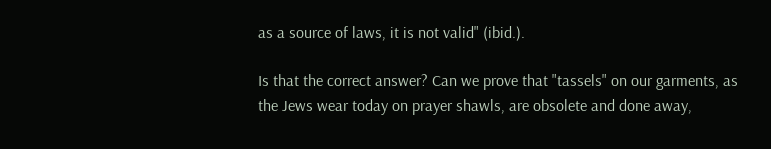as a source of laws, it is not valid" (ibid.).

Is that the correct answer? Can we prove that "tassels" on our garments, as the Jews wear today on prayer shawls, are obsolete and done away,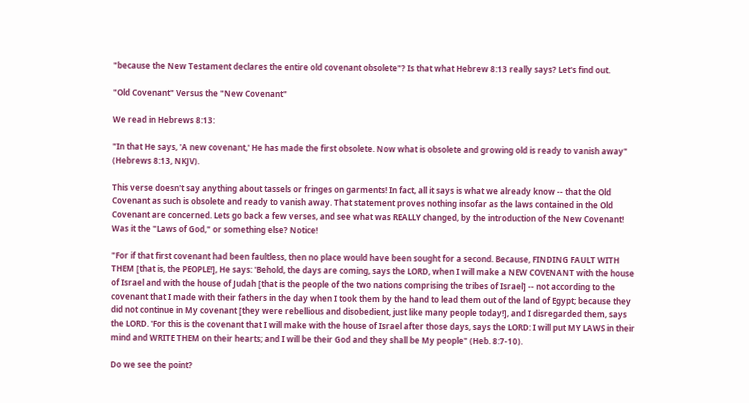"because the New Testament declares the entire old covenant obsolete"? Is that what Hebrew 8:13 really says? Let's find out.

"Old Covenant" Versus the "New Covenant"

We read in Hebrews 8:13:

"In that He says, 'A new covenant,' He has made the first obsolete. Now what is obsolete and growing old is ready to vanish away" (Hebrews 8:13, NKJV).

This verse doesn't say anything about tassels or fringes on garments! In fact, all it says is what we already know -- that the Old Covenant as such is obsolete and ready to vanish away. That statement proves nothing insofar as the laws contained in the Old Covenant are concerned. Lets go back a few verses, and see what was REALLY changed, by the introduction of the New Covenant! Was it the "Laws of God," or something else? Notice!

"For if that first covenant had been faultless, then no place would have been sought for a second. Because, FINDING FAULT WITH THEM [that is, the PEOPLE!], He says: 'Behold, the days are coming, says the LORD, when I will make a NEW COVENANT with the house of Israel and with the house of Judah [that is the people of the two nations comprising the tribes of Israel] -- not according to the covenant that I made with their fathers in the day when I took them by the hand to lead them out of the land of Egypt; because they did not continue in My covenant [they were rebellious and disobedient, just like many people today!], and I disregarded them, says the LORD. 'For this is the covenant that I will make with the house of Israel after those days, says the LORD: I will put MY LAWS in their mind and WRITE THEM on their hearts; and I will be their God and they shall be My people" (Heb. 8:7-10).

Do we see the point?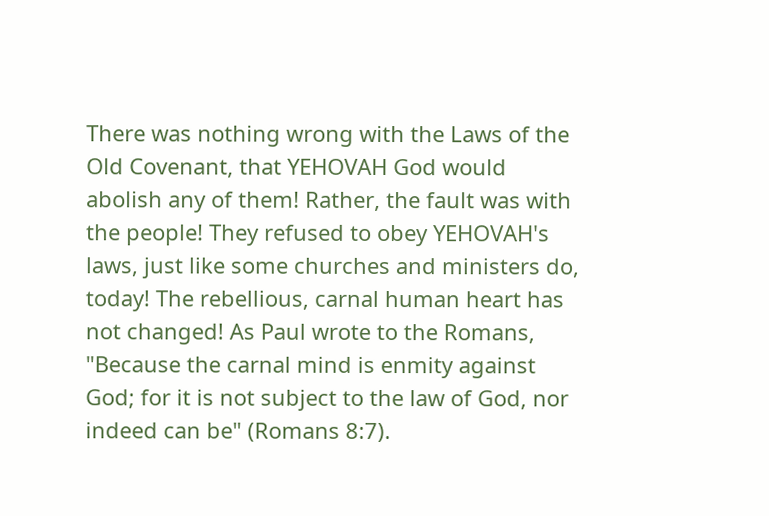There was nothing wrong with the Laws of the Old Covenant, that YEHOVAH God would abolish any of them! Rather, the fault was with the people! They refused to obey YEHOVAH's laws, just like some churches and ministers do, today! The rebellious, carnal human heart has not changed! As Paul wrote to the Romans, "Because the carnal mind is enmity against God; for it is not subject to the law of God, nor indeed can be" (Romans 8:7).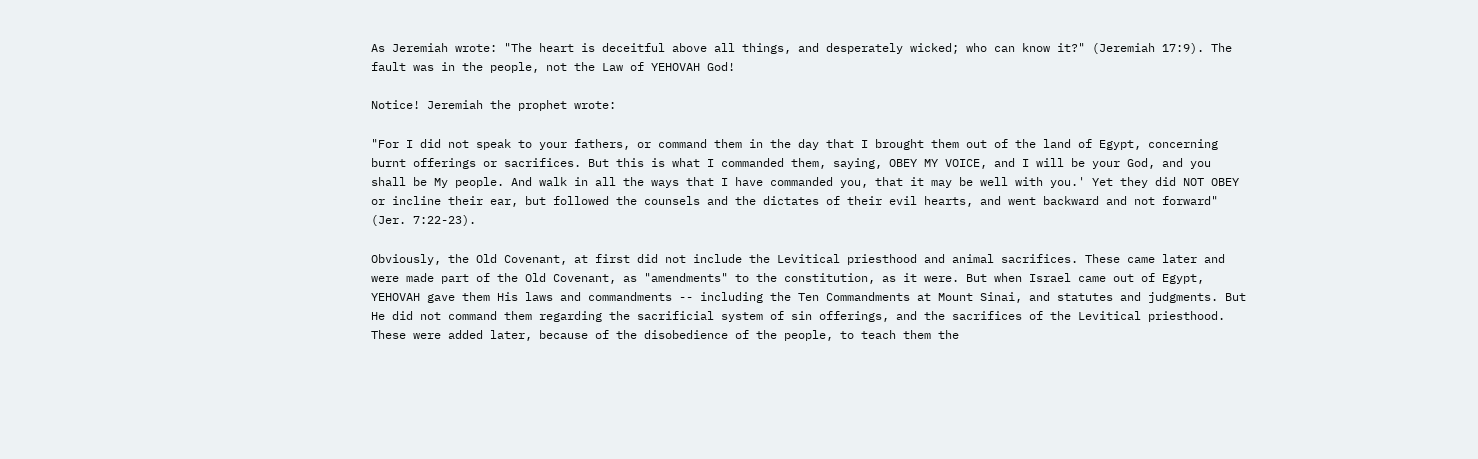As Jeremiah wrote: "The heart is deceitful above all things, and desperately wicked; who can know it?" (Jeremiah 17:9). The fault was in the people, not the Law of YEHOVAH God!

Notice! Jeremiah the prophet wrote:

"For I did not speak to your fathers, or command them in the day that I brought them out of the land of Egypt, concerning burnt offerings or sacrifices. But this is what I commanded them, saying, OBEY MY VOICE, and I will be your God, and you shall be My people. And walk in all the ways that I have commanded you, that it may be well with you.' Yet they did NOT OBEY or incline their ear, but followed the counsels and the dictates of their evil hearts, and went backward and not forward" (Jer. 7:22-23).

Obviously, the Old Covenant, at first did not include the Levitical priesthood and animal sacrifices. These came later and were made part of the Old Covenant, as "amendments" to the constitution, as it were. But when Israel came out of Egypt, YEHOVAH gave them His laws and commandments -- including the Ten Commandments at Mount Sinai, and statutes and judgments. But He did not command them regarding the sacrificial system of sin offerings, and the sacrifices of the Levitical priesthood. These were added later, because of the disobedience of the people, to teach them the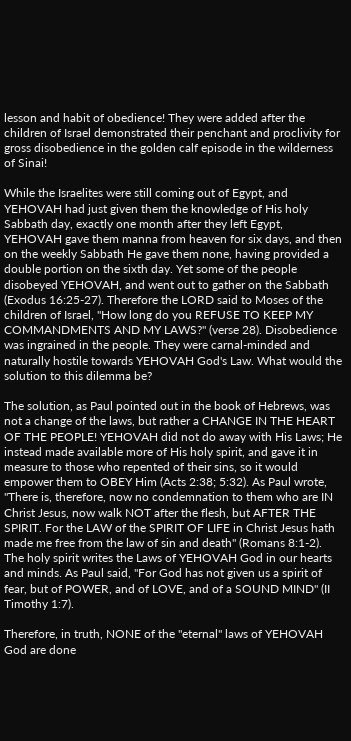lesson and habit of obedience! They were added after the children of Israel demonstrated their penchant and proclivity for gross disobedience in the golden calf episode in the wilderness of Sinai!

While the Israelites were still coming out of Egypt, and YEHOVAH had just given them the knowledge of His holy Sabbath day, exactly one month after they left Egypt, YEHOVAH gave them manna from heaven for six days, and then on the weekly Sabbath He gave them none, having provided a double portion on the sixth day. Yet some of the people disobeyed YEHOVAH, and went out to gather on the Sabbath (Exodus 16:25-27). Therefore the LORD said to Moses of the children of Israel, "How long do you REFUSE TO KEEP MY COMMANDMENTS AND MY LAWS?" (verse 28). Disobedience was ingrained in the people. They were carnal-minded and naturally hostile towards YEHOVAH God's Law. What would the solution to this dilemma be?

The solution, as Paul pointed out in the book of Hebrews, was not a change of the laws, but rather a CHANGE IN THE HEART OF THE PEOPLE! YEHOVAH did not do away with His Laws; He instead made available more of His holy spirit, and gave it in measure to those who repented of their sins, so it would empower them to OBEY Him (Acts 2:38; 5:32). As Paul wrote, "There is, therefore, now no condemnation to them who are IN Christ Jesus, now walk NOT after the flesh, but AFTER THE SPIRIT. For the LAW of the SPIRIT OF LIFE in Christ Jesus hath made me free from the law of sin and death" (Romans 8:1-2). The holy spirit writes the Laws of YEHOVAH God in our hearts and minds. As Paul said, "For God has not given us a spirit of fear, but of POWER, and of LOVE, and of a SOUND MIND" (II Timothy 1:7).

Therefore, in truth, NONE of the "eternal" laws of YEHOVAH God are done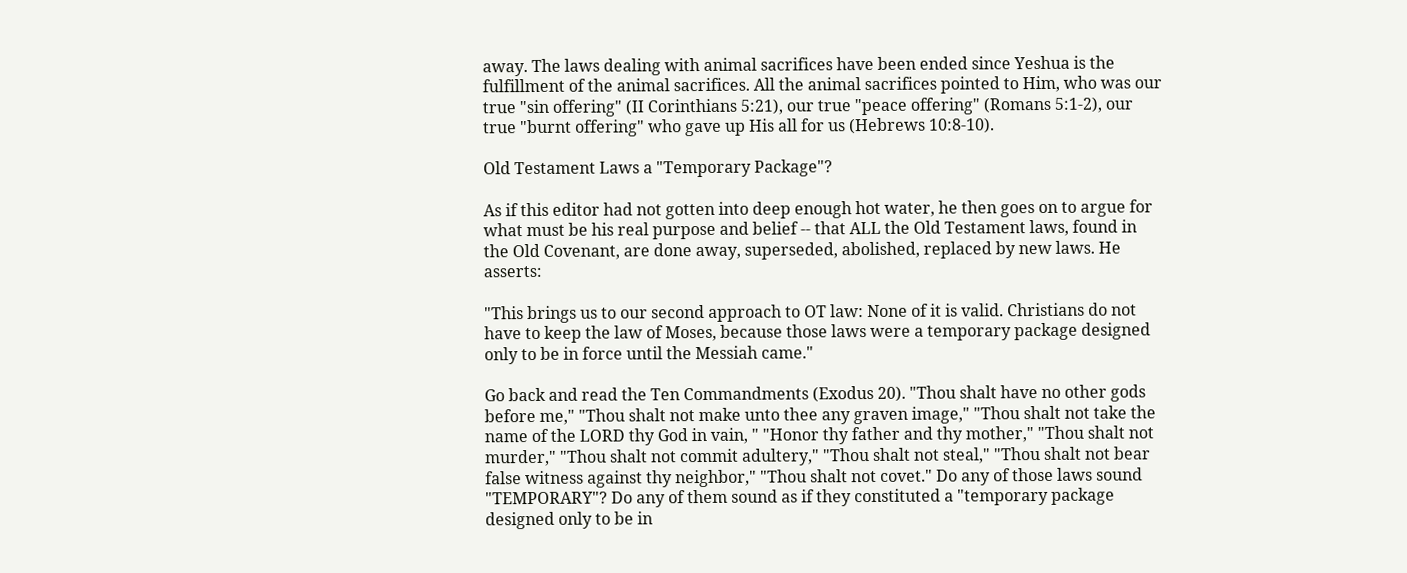away. The laws dealing with animal sacrifices have been ended since Yeshua is the fulfillment of the animal sacrifices. All the animal sacrifices pointed to Him, who was our true "sin offering" (II Corinthians 5:21), our true "peace offering" (Romans 5:1-2), our true "burnt offering" who gave up His all for us (Hebrews 10:8-10).

Old Testament Laws a "Temporary Package"?

As if this editor had not gotten into deep enough hot water, he then goes on to argue for what must be his real purpose and belief -- that ALL the Old Testament laws, found in the Old Covenant, are done away, superseded, abolished, replaced by new laws. He asserts:

"This brings us to our second approach to OT law: None of it is valid. Christians do not have to keep the law of Moses, because those laws were a temporary package designed only to be in force until the Messiah came."

Go back and read the Ten Commandments (Exodus 20). "Thou shalt have no other gods before me," "Thou shalt not make unto thee any graven image," "Thou shalt not take the name of the LORD thy God in vain, " "Honor thy father and thy mother," "Thou shalt not murder," "Thou shalt not commit adultery," "Thou shalt not steal," "Thou shalt not bear false witness against thy neighbor," "Thou shalt not covet." Do any of those laws sound "TEMPORARY"? Do any of them sound as if they constituted a "temporary package designed only to be in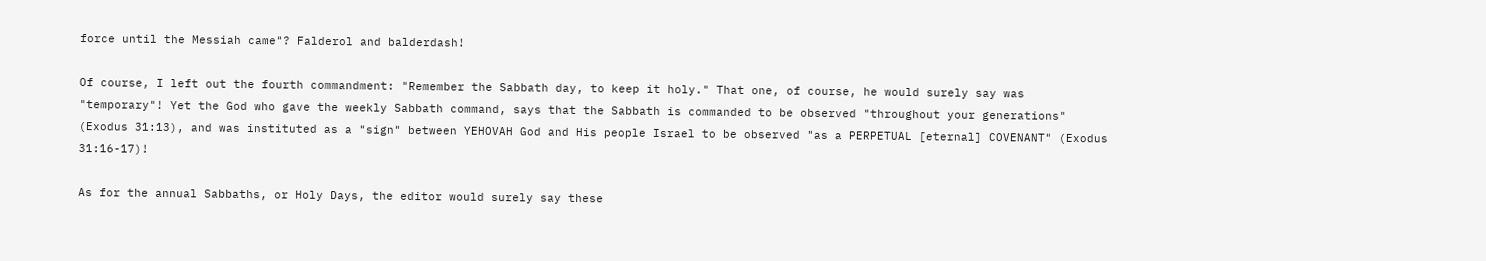force until the Messiah came"? Falderol and balderdash!

Of course, I left out the fourth commandment: "Remember the Sabbath day, to keep it holy." That one, of course, he would surely say was "temporary"! Yet the God who gave the weekly Sabbath command, says that the Sabbath is commanded to be observed "throughout your generations" (Exodus 31:13), and was instituted as a "sign" between YEHOVAH God and His people Israel to be observed "as a PERPETUAL [eternal] COVENANT" (Exodus 31:16-17)!

As for the annual Sabbaths, or Holy Days, the editor would surely say these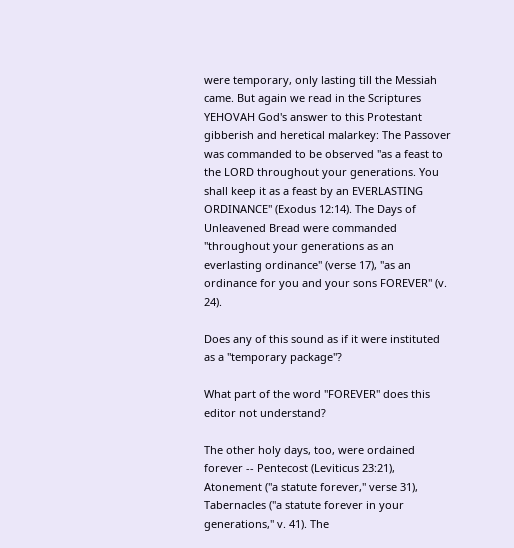were temporary, only lasting till the Messiah came. But again we read in the Scriptures YEHOVAH God's answer to this Protestant gibberish and heretical malarkey: The Passover was commanded to be observed "as a feast to the LORD throughout your generations. You shall keep it as a feast by an EVERLASTING ORDINANCE" (Exodus 12:14). The Days of Unleavened Bread were commanded "throughout your generations as an everlasting ordinance" (verse 17), "as an ordinance for you and your sons FOREVER" (v. 24).

Does any of this sound as if it were instituted as a "temporary package"?

What part of the word "FOREVER" does this editor not understand?

The other holy days, too, were ordained forever -- Pentecost (Leviticus 23:21), Atonement ("a statute forever," verse 31), Tabernacles ("a statute forever in your generations," v. 41). The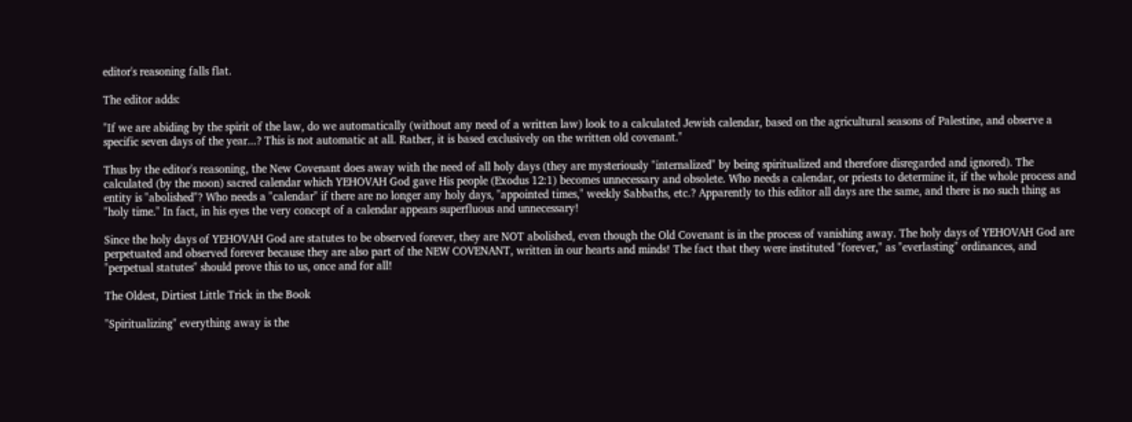editor's reasoning falls flat.

The editor adds:

"If we are abiding by the spirit of the law, do we automatically (without any need of a written law) look to a calculated Jewish calendar, based on the agricultural seasons of Palestine, and observe a specific seven days of the year...? This is not automatic at all. Rather, it is based exclusively on the written old covenant."

Thus by the editor's reasoning, the New Covenant does away with the need of all holy days (they are mysteriously "internalized" by being spiritualized and therefore disregarded and ignored). The calculated (by the moon) sacred calendar which YEHOVAH God gave His people (Exodus 12:1) becomes unnecessary and obsolete. Who needs a calendar, or priests to determine it, if the whole process and entity is "abolished"? Who needs a "calendar" if there are no longer any holy days, "appointed times," weekly Sabbaths, etc.? Apparently to this editor all days are the same, and there is no such thing as "holy time." In fact, in his eyes the very concept of a calendar appears superfluous and unnecessary!

Since the holy days of YEHOVAH God are statutes to be observed forever, they are NOT abolished, even though the Old Covenant is in the process of vanishing away. The holy days of YEHOVAH God are perpetuated and observed forever because they are also part of the NEW COVENANT, written in our hearts and minds! The fact that they were instituted "forever," as "everlasting" ordinances, and "perpetual statutes" should prove this to us, once and for all!

The Oldest, Dirtiest Little Trick in the Book

"Spiritualizing" everything away is the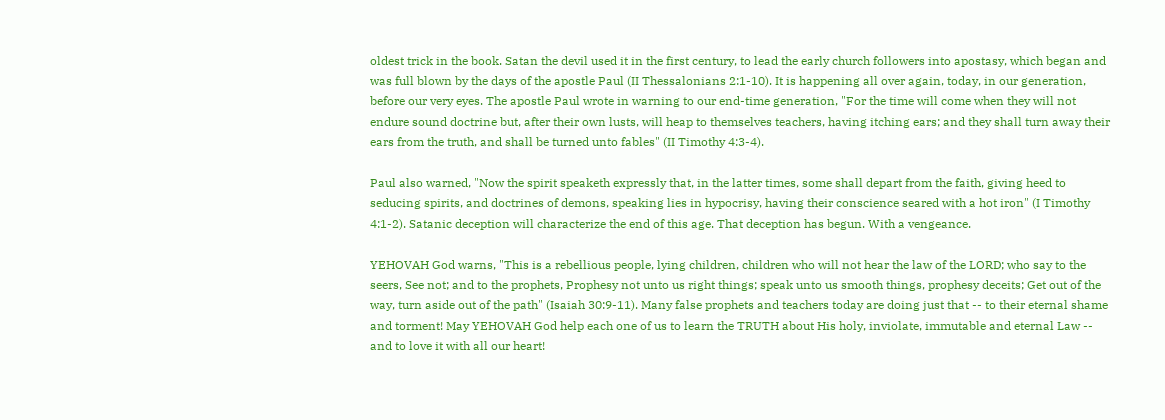oldest trick in the book. Satan the devil used it in the first century, to lead the early church followers into apostasy, which began and was full blown by the days of the apostle Paul (II Thessalonians 2:1-10). It is happening all over again, today, in our generation, before our very eyes. The apostle Paul wrote in warning to our end-time generation, "For the time will come when they will not endure sound doctrine but, after their own lusts, will heap to themselves teachers, having itching ears; and they shall turn away their ears from the truth, and shall be turned unto fables" (II Timothy 4:3-4).

Paul also warned, "Now the spirit speaketh expressly that, in the latter times, some shall depart from the faith, giving heed to seducing spirits, and doctrines of demons, speaking lies in hypocrisy, having their conscience seared with a hot iron" (I Timothy 4:1-2). Satanic deception will characterize the end of this age. That deception has begun. With a vengeance.

YEHOVAH God warns, "This is a rebellious people, lying children, children who will not hear the law of the LORD; who say to the seers, See not; and to the prophets, Prophesy not unto us right things; speak unto us smooth things, prophesy deceits; Get out of the way, turn aside out of the path" (Isaiah 30:9-11). Many false prophets and teachers today are doing just that -- to their eternal shame and torment! May YEHOVAH God help each one of us to learn the TRUTH about His holy, inviolate, immutable and eternal Law -- and to love it with all our heart!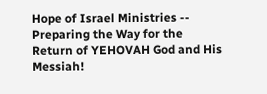Hope of Israel Ministries -- Preparing the Way for the Return of YEHOVAH God and His Messiah!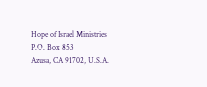Hope of Israel Ministries
P.O. Box 853
Azusa, CA 91702, U.S.A.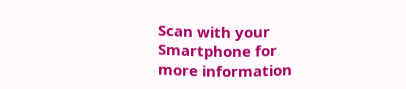Scan with your
Smartphone for
more information